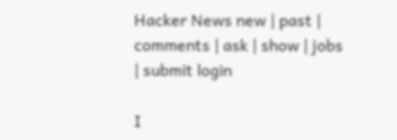Hacker News new | past | comments | ask | show | jobs | submit login

I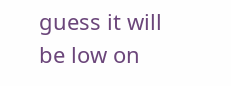guess it will be low on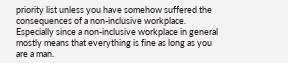priority list unless you have somehow suffered the consequences of a non-inclusive workplace. Especially since a non-inclusive workplace in general mostly means that everything is fine as long as you are a man.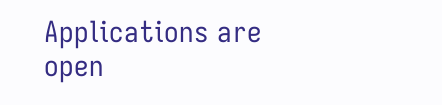Applications are open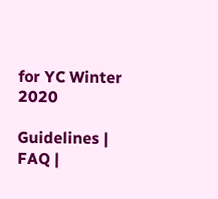for YC Winter 2020

Guidelines | FAQ |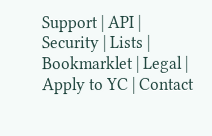Support | API | Security | Lists | Bookmarklet | Legal | Apply to YC | Contact